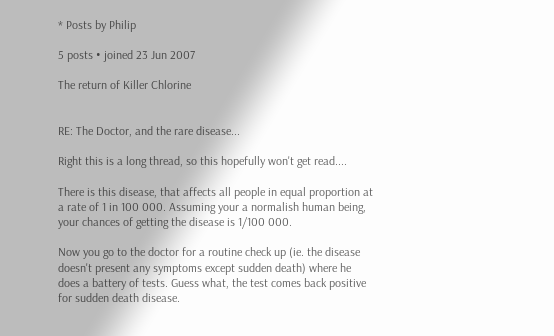* Posts by Philip

5 posts • joined 23 Jun 2007

The return of Killer Chlorine


RE: The Doctor, and the rare disease...

Right this is a long thread, so this hopefully won't get read....

There is this disease, that affects all people in equal proportion at a rate of 1 in 100 000. Assuming your a normalish human being, your chances of getting the disease is 1/100 000.

Now you go to the doctor for a routine check up (ie. the disease doesn't present any symptoms except sudden death) where he does a battery of tests. Guess what, the test comes back positive for sudden death disease.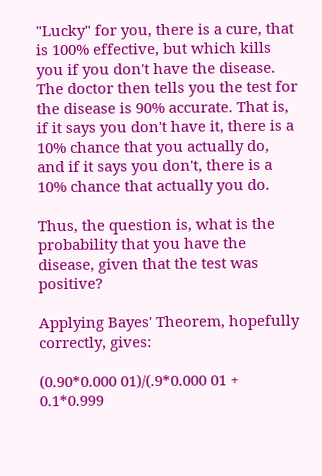"Lucky" for you, there is a cure, that is 100% effective, but which kills you if you don't have the disease. The doctor then tells you the test for the disease is 90% accurate. That is, if it says you don't have it, there is a 10% chance that you actually do, and if it says you don't, there is a 10% chance that actually you do.

Thus, the question is, what is the probability that you have the disease, given that the test was positive?

Applying Bayes' Theorem, hopefully correctly, gives:

(0.90*0.000 01)/(.9*0.000 01 + 0.1*0.999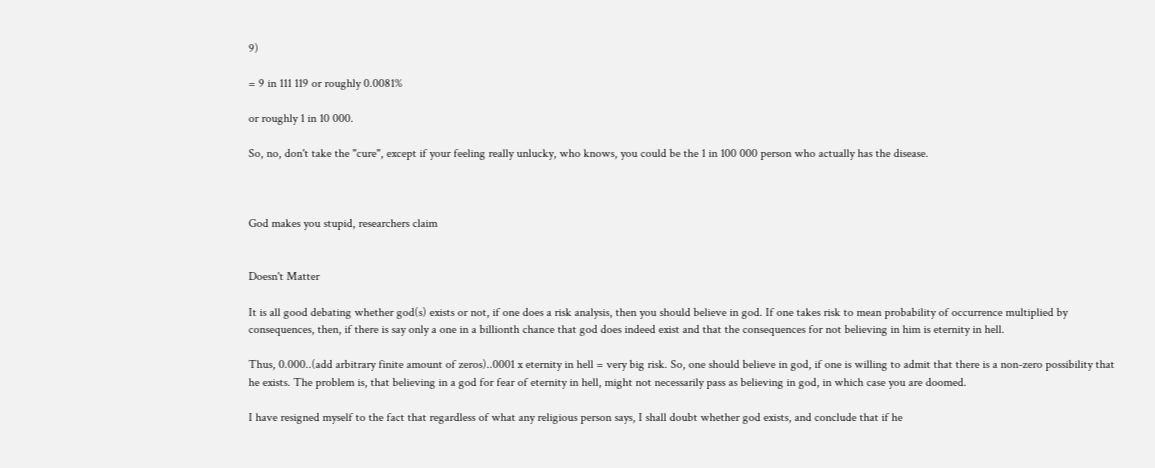9)

= 9 in 111 119 or roughly 0.0081%

or roughly 1 in 10 000.

So, no, don't take the "cure", except if your feeling really unlucky, who knows, you could be the 1 in 100 000 person who actually has the disease.



God makes you stupid, researchers claim


Doesn't Matter

It is all good debating whether god(s) exists or not, if one does a risk analysis, then you should believe in god. If one takes risk to mean probability of occurrence multiplied by consequences, then, if there is say only a one in a billionth chance that god does indeed exist and that the consequences for not believing in him is eternity in hell.

Thus, 0.000..(add arbitrary finite amount of zeros)..0001 x eternity in hell = very big risk. So, one should believe in god, if one is willing to admit that there is a non-zero possibility that he exists. The problem is, that believing in a god for fear of eternity in hell, might not necessarily pass as believing in god, in which case you are doomed.

I have resigned myself to the fact that regardless of what any religious person says, I shall doubt whether god exists, and conclude that if he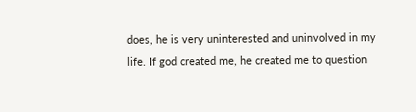does, he is very uninterested and uninvolved in my life. If god created me, he created me to question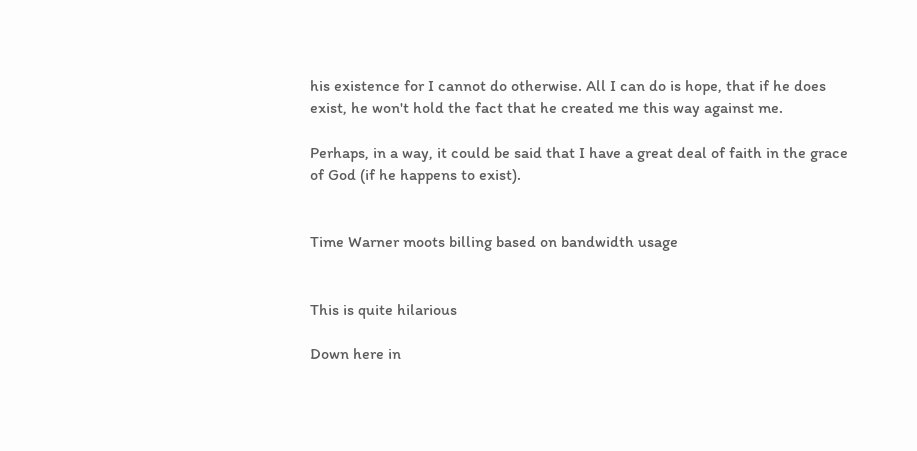his existence for I cannot do otherwise. All I can do is hope, that if he does exist, he won't hold the fact that he created me this way against me.

Perhaps, in a way, it could be said that I have a great deal of faith in the grace of God (if he happens to exist).


Time Warner moots billing based on bandwidth usage


This is quite hilarious

Down here in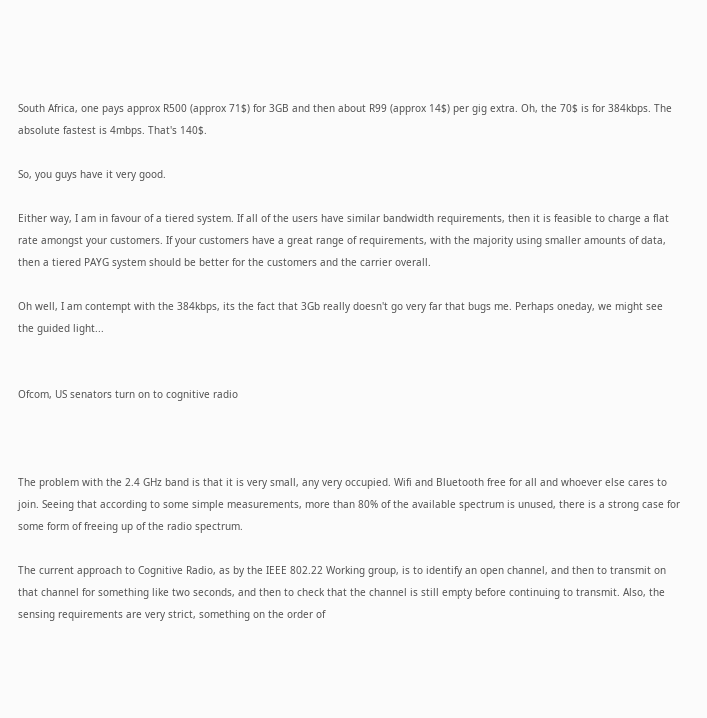South Africa, one pays approx R500 (approx 71$) for 3GB and then about R99 (approx 14$) per gig extra. Oh, the 70$ is for 384kbps. The absolute fastest is 4mbps. That's 140$.

So, you guys have it very good.

Either way, I am in favour of a tiered system. If all of the users have similar bandwidth requirements, then it is feasible to charge a flat rate amongst your customers. If your customers have a great range of requirements, with the majority using smaller amounts of data, then a tiered PAYG system should be better for the customers and the carrier overall.

Oh well, I am contempt with the 384kbps, its the fact that 3Gb really doesn't go very far that bugs me. Perhaps oneday, we might see the guided light...


Ofcom, US senators turn on to cognitive radio



The problem with the 2.4 GHz band is that it is very small, any very occupied. Wifi and Bluetooth free for all and whoever else cares to join. Seeing that according to some simple measurements, more than 80% of the available spectrum is unused, there is a strong case for some form of freeing up of the radio spectrum.

The current approach to Cognitive Radio, as by the IEEE 802.22 Working group, is to identify an open channel, and then to transmit on that channel for something like two seconds, and then to check that the channel is still empty before continuing to transmit. Also, the sensing requirements are very strict, something on the order of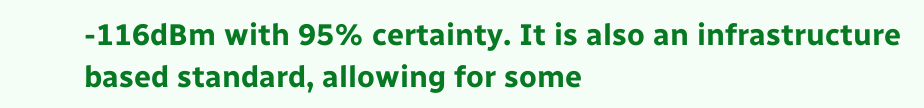-116dBm with 95% certainty. It is also an infrastructure based standard, allowing for some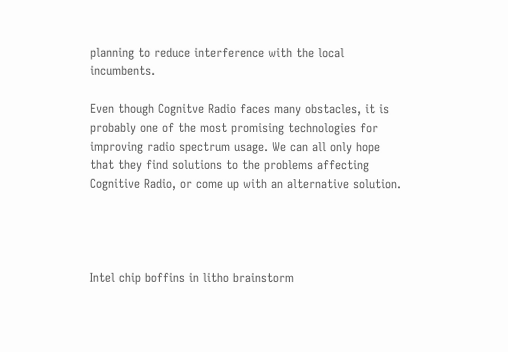planning to reduce interference with the local incumbents.

Even though Cognitve Radio faces many obstacles, it is probably one of the most promising technologies for improving radio spectrum usage. We can all only hope that they find solutions to the problems affecting Cognitive Radio, or come up with an alternative solution.




Intel chip boffins in litho brainstorm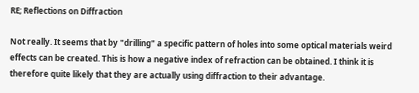RE; Reflections on Diffraction

Not really. It seems that by "drilling" a specific pattern of holes into some optical materials weird effects can be created. This is how a negative index of refraction can be obtained. I think it is therefore quite likely that they are actually using diffraction to their advantage.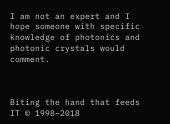I am not an expert and I hope someone with specific knowledge of photonics and photonic crystals would comment.



Biting the hand that feeds IT © 1998–2018